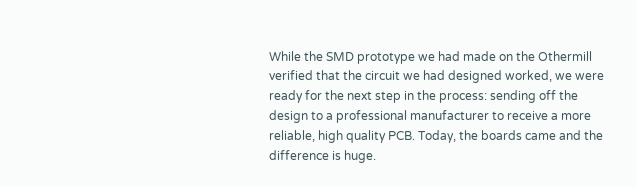While the SMD prototype we had made on the Othermill verified that the circuit we had designed worked, we were ready for the next step in the process: sending off the design to a professional manufacturer to receive a more reliable, high quality PCB. Today, the boards came and the difference is huge.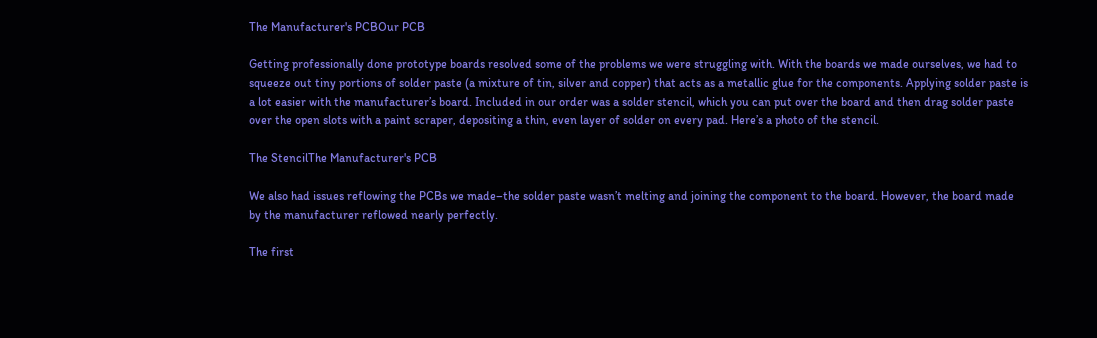The Manufacturer's PCBOur PCB

Getting professionally done prototype boards resolved some of the problems we were struggling with. With the boards we made ourselves, we had to squeeze out tiny portions of solder paste (a mixture of tin, silver and copper) that acts as a metallic glue for the components. Applying solder paste is a lot easier with the manufacturer’s board. Included in our order was a solder stencil, which you can put over the board and then drag solder paste over the open slots with a paint scraper, depositing a thin, even layer of solder on every pad. Here’s a photo of the stencil.

The StencilThe Manufacturer's PCB

We also had issues reflowing the PCBs we made–the solder paste wasn’t melting and joining the component to the board. However, the board made by the manufacturer reflowed nearly perfectly.

The first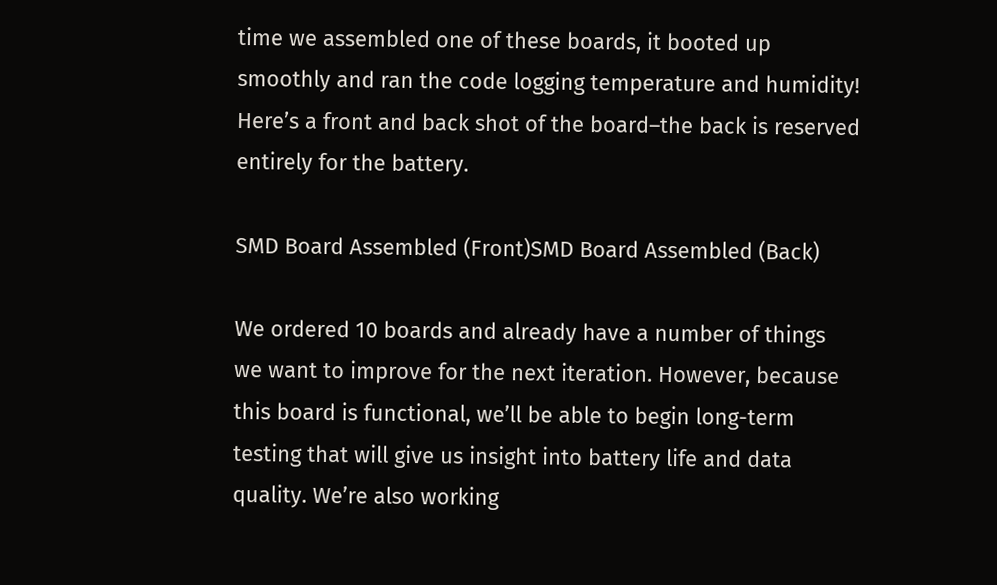time we assembled one of these boards, it booted up smoothly and ran the code logging temperature and humidity! Here’s a front and back shot of the board–the back is reserved entirely for the battery.

SMD Board Assembled (Front)SMD Board Assembled (Back)

We ordered 10 boards and already have a number of things we want to improve for the next iteration. However, because this board is functional, we’ll be able to begin long-term testing that will give us insight into battery life and data quality. We’re also working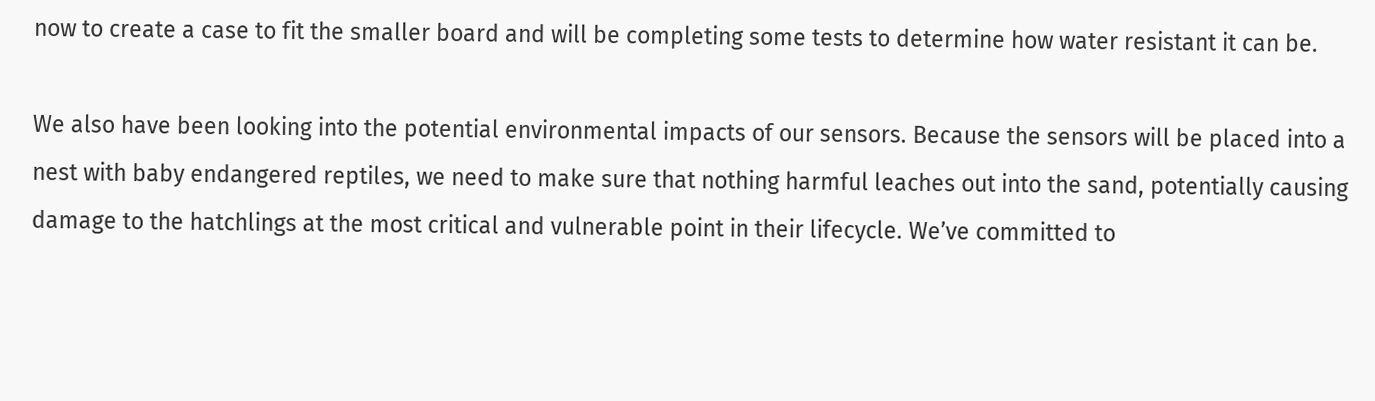now to create a case to fit the smaller board and will be completing some tests to determine how water resistant it can be.

We also have been looking into the potential environmental impacts of our sensors. Because the sensors will be placed into a nest with baby endangered reptiles, we need to make sure that nothing harmful leaches out into the sand, potentially causing damage to the hatchlings at the most critical and vulnerable point in their lifecycle. We’ve committed to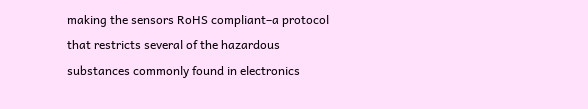making the sensors RoHS compliant–a protocol that restricts several of the hazardous substances commonly found in electronics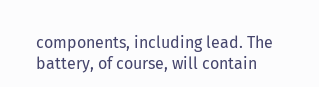components, including lead. The battery, of course, will contain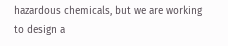hazardous chemicals, but we are working to design a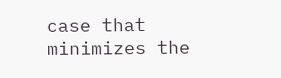case that minimizes the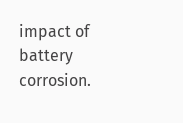impact of battery corrosion.